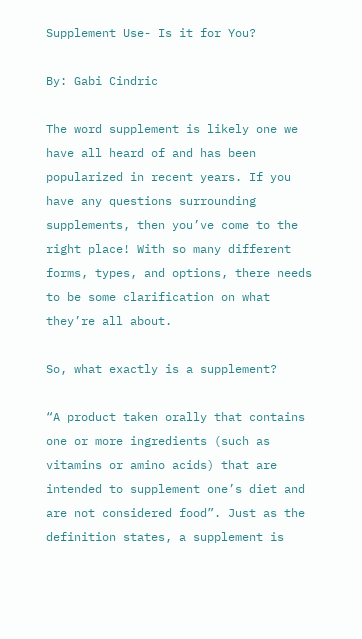Supplement Use- Is it for You?

By: Gabi Cindric

The word supplement is likely one we have all heard of and has been popularized in recent years. If you have any questions surrounding supplements, then you’ve come to the right place! With so many different forms, types, and options, there needs to be some clarification on what they’re all about.

So, what exactly is a supplement?

“A product taken orally that contains one or more ingredients (such as vitamins or amino acids) that are intended to supplement one’s diet and are not considered food”. Just as the definition states, a supplement is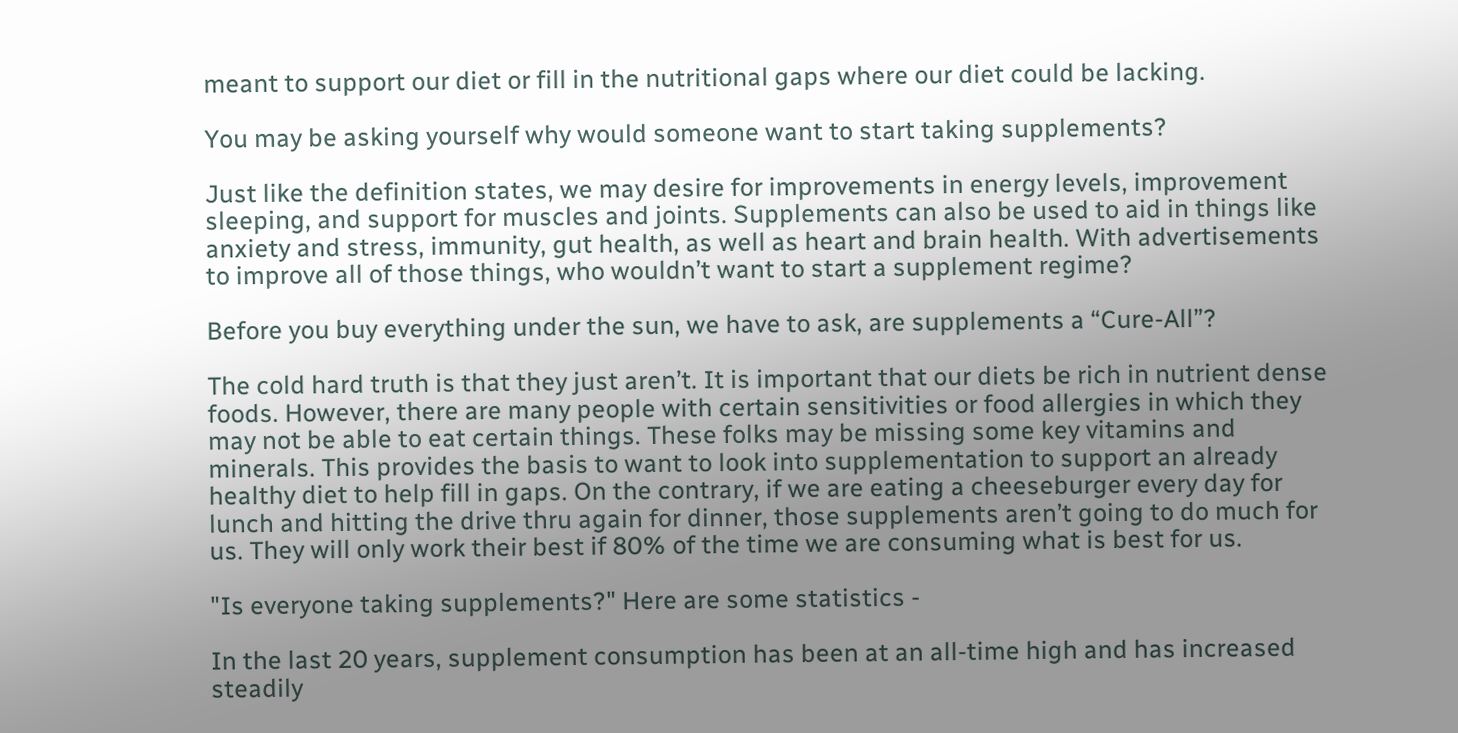meant to support our diet or fill in the nutritional gaps where our diet could be lacking.

You may be asking yourself why would someone want to start taking supplements?

Just like the definition states, we may desire for improvements in energy levels, improvement sleeping, and support for muscles and joints. Supplements can also be used to aid in things like anxiety and stress, immunity, gut health, as well as heart and brain health. With advertisements to improve all of those things, who wouldn’t want to start a supplement regime?

Before you buy everything under the sun, we have to ask, are supplements a “Cure-All”?

The cold hard truth is that they just aren’t. It is important that our diets be rich in nutrient dense foods. However, there are many people with certain sensitivities or food allergies in which they may not be able to eat certain things. These folks may be missing some key vitamins and minerals. This provides the basis to want to look into supplementation to support an already healthy diet to help fill in gaps. On the contrary, if we are eating a cheeseburger every day for lunch and hitting the drive thru again for dinner, those supplements aren’t going to do much for us. They will only work their best if 80% of the time we are consuming what is best for us.

"Is everyone taking supplements?" Here are some statistics -

In the last 20 years, supplement consumption has been at an all-time high and has increased steadily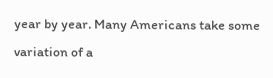year by year. Many Americans take some variation of a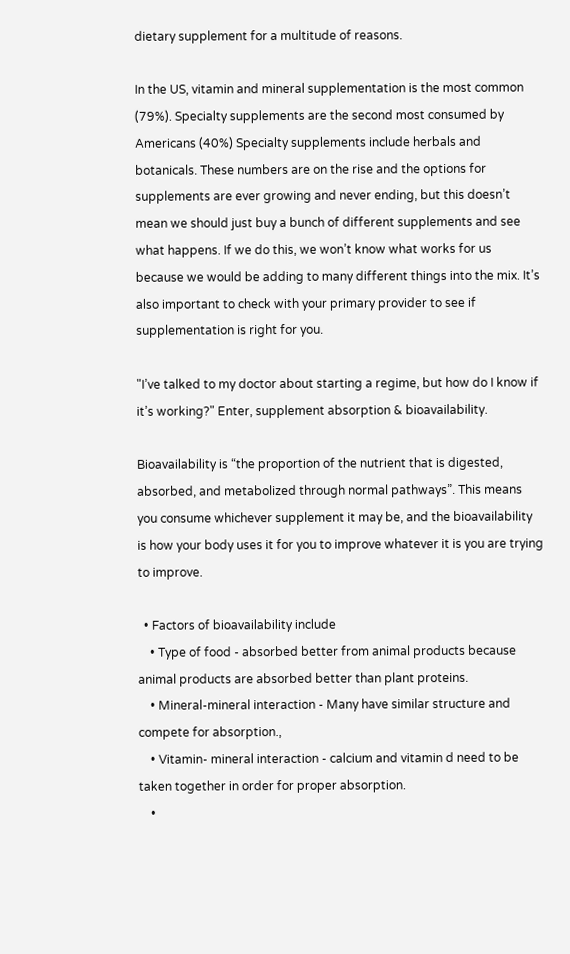dietary supplement for a multitude of reasons.

In the US, vitamin and mineral supplementation is the most common (79%). Specialty supplements are the second most consumed by Americans (40%) Specialty supplements include herbals and botanicals. These numbers are on the rise and the options for supplements are ever growing and never ending, but this doesn’t mean we should just buy a bunch of different supplements and see what happens. If we do this, we won’t know what works for us because we would be adding to many different things into the mix. It’s also important to check with your primary provider to see if supplementation is right for you.

"I’ve talked to my doctor about starting a regime, but how do I know if it’s working?" Enter, supplement absorption & bioavailability.

Bioavailability is “the proportion of the nutrient that is digested, absorbed, and metabolized through normal pathways”. This means you consume whichever supplement it may be, and the bioavailability is how your body uses it for you to improve whatever it is you are trying to improve.

  • Factors of bioavailability include
    • Type of food - absorbed better from animal products because animal products are absorbed better than plant proteins.
    • Mineral-mineral interaction - Many have similar structure and compete for absorption.,
    • Vitamin- mineral interaction - calcium and vitamin d need to be taken together in order for proper absorption.
    •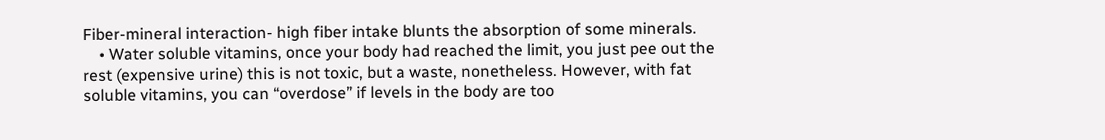Fiber-mineral interaction- high fiber intake blunts the absorption of some minerals.
    • Water soluble vitamins, once your body had reached the limit, you just pee out the rest (expensive urine) this is not toxic, but a waste, nonetheless. However, with fat soluble vitamins, you can “overdose” if levels in the body are too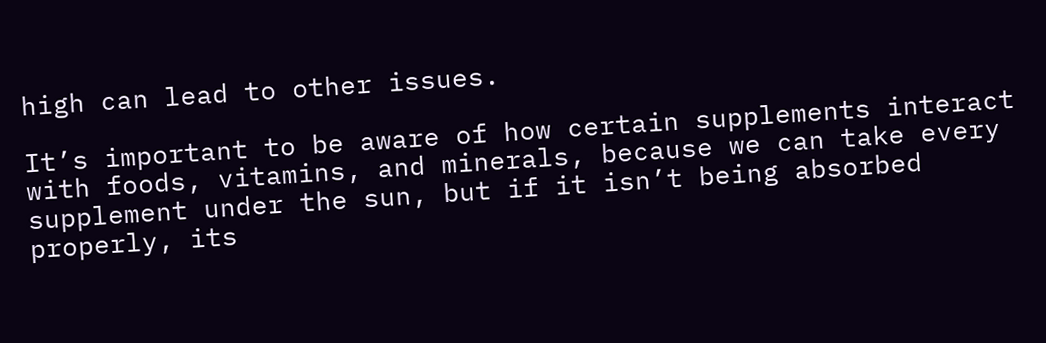high can lead to other issues.

It’s important to be aware of how certain supplements interact with foods, vitamins, and minerals, because we can take every supplement under the sun, but if it isn’t being absorbed properly, its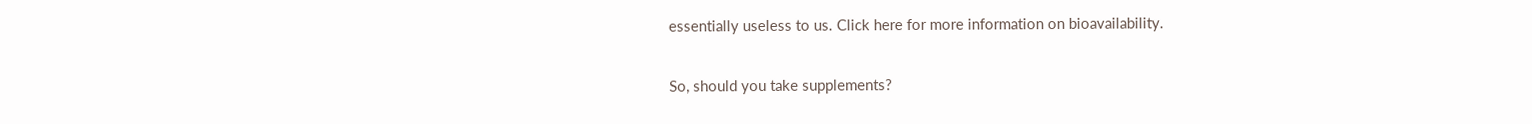essentially useless to us. Click here for more information on bioavailability.

So, should you take supplements?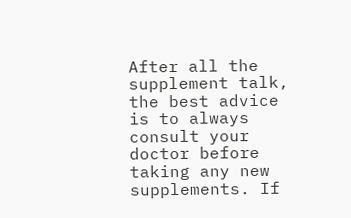After all the supplement talk, the best advice is to always consult your doctor before taking any new supplements. If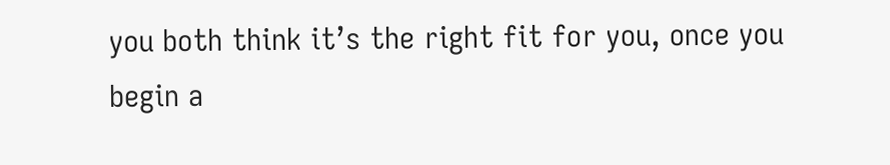you both think it’s the right fit for you, once you begin a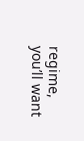regime, you’ll want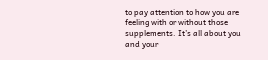to pay attention to how you are feeling with or without those supplements. It’s all about you and your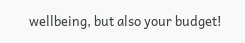wellbeing, but also your budget!